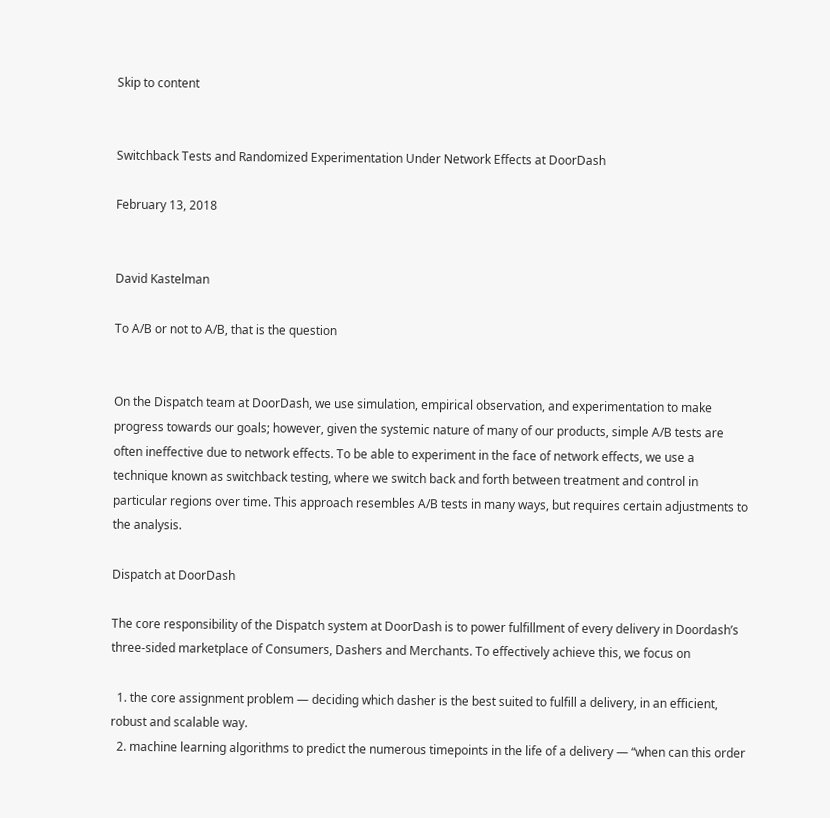Skip to content


Switchback Tests and Randomized Experimentation Under Network Effects at DoorDash

February 13, 2018


David Kastelman

To A/B or not to A/B, that is the question


On the Dispatch team at DoorDash, we use simulation, empirical observation, and experimentation to make progress towards our goals; however, given the systemic nature of many of our products, simple A/B tests are often ineffective due to network effects. To be able to experiment in the face of network effects, we use a technique known as switchback testing, where we switch back and forth between treatment and control in particular regions over time. This approach resembles A/B tests in many ways, but requires certain adjustments to the analysis.

Dispatch at DoorDash

The core responsibility of the Dispatch system at DoorDash is to power fulfillment of every delivery in Doordash’s three-sided marketplace of Consumers, Dashers and Merchants. To effectively achieve this, we focus on

  1. the core assignment problem — deciding which dasher is the best suited to fulfill a delivery, in an efficient, robust and scalable way.
  2. machine learning algorithms to predict the numerous timepoints in the life of a delivery — “when can this order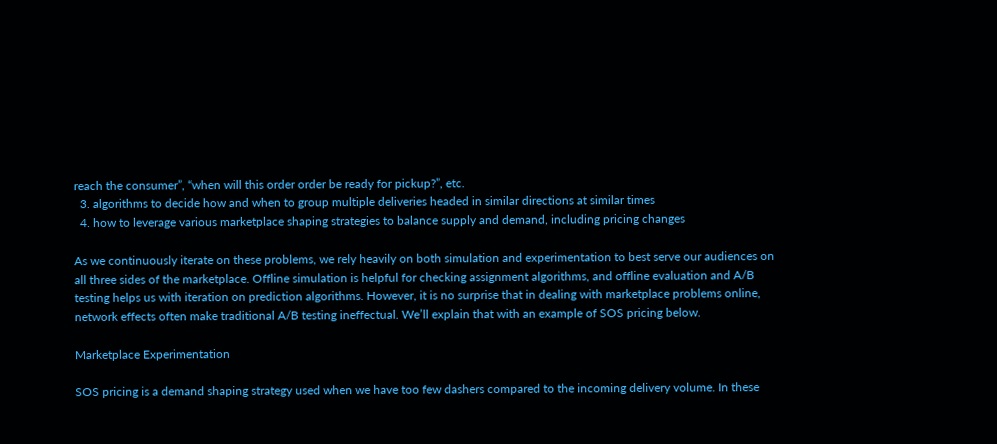reach the consumer”, “when will this order order be ready for pickup?”, etc.
  3. algorithms to decide how and when to group multiple deliveries headed in similar directions at similar times
  4. how to leverage various marketplace shaping strategies to balance supply and demand, including pricing changes

As we continuously iterate on these problems, we rely heavily on both simulation and experimentation to best serve our audiences on all three sides of the marketplace. Offline simulation is helpful for checking assignment algorithms, and offline evaluation and A/B testing helps us with iteration on prediction algorithms. However, it is no surprise that in dealing with marketplace problems online, network effects often make traditional A/B testing ineffectual. We’ll explain that with an example of SOS pricing below.

Marketplace Experimentation

SOS pricing is a demand shaping strategy used when we have too few dashers compared to the incoming delivery volume. In these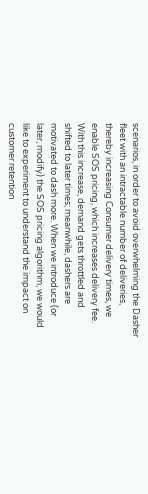scenarios, in order to avoid overwhelming the Dasher fleet with an intractable number of deliveries, thereby increasing Consumer delivery times, we enable SOS pricing, which increases delivery fee. With this increase, demand gets throttled and shifted to later times; meanwhile, dashers are motivated to dash more. When we introduce (or later, modify) the SOS pricing algorithm, we would like to experiment to understand the impact on customer retention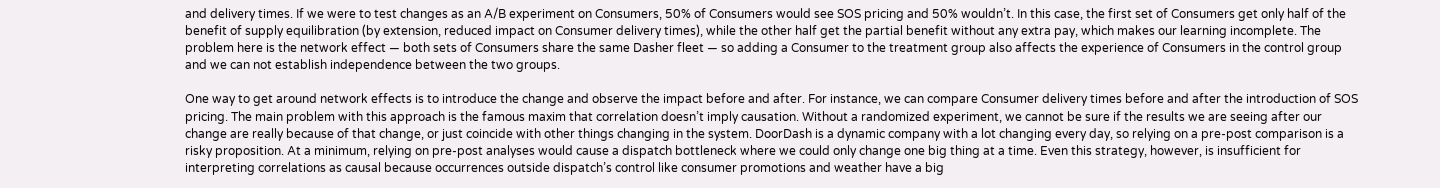and delivery times. If we were to test changes as an A/B experiment on Consumers, 50% of Consumers would see SOS pricing and 50% wouldn’t. In this case, the first set of Consumers get only half of the benefit of supply equilibration (by extension, reduced impact on Consumer delivery times), while the other half get the partial benefit without any extra pay, which makes our learning incomplete. The problem here is the network effect — both sets of Consumers share the same Dasher fleet — so adding a Consumer to the treatment group also affects the experience of Consumers in the control group and we can not establish independence between the two groups.

One way to get around network effects is to introduce the change and observe the impact before and after. For instance, we can compare Consumer delivery times before and after the introduction of SOS pricing. The main problem with this approach is the famous maxim that correlation doesn’t imply causation. Without a randomized experiment, we cannot be sure if the results we are seeing after our change are really because of that change, or just coincide with other things changing in the system. DoorDash is a dynamic company with a lot changing every day, so relying on a pre-post comparison is a risky proposition. At a minimum, relying on pre-post analyses would cause a dispatch bottleneck where we could only change one big thing at a time. Even this strategy, however, is insufficient for interpreting correlations as causal because occurrences outside dispatch’s control like consumer promotions and weather have a big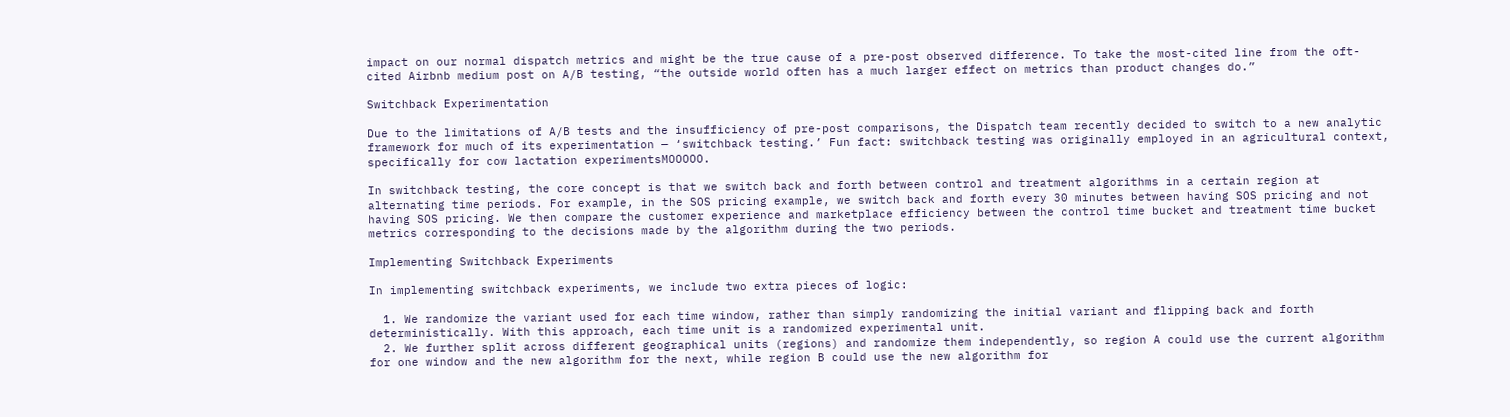impact on our normal dispatch metrics and might be the true cause of a pre-post observed difference. To take the most-cited line from the oft-cited Airbnb medium post on A/B testing, “the outside world often has a much larger effect on metrics than product changes do.”

Switchback Experimentation

Due to the limitations of A/B tests and the insufficiency of pre-post comparisons, the Dispatch team recently decided to switch to a new analytic framework for much of its experimentation — ‘switchback testing.’ Fun fact: switchback testing was originally employed in an agricultural context, specifically for cow lactation experimentsMOOOOO.

In switchback testing, the core concept is that we switch back and forth between control and treatment algorithms in a certain region at alternating time periods. For example, in the SOS pricing example, we switch back and forth every 30 minutes between having SOS pricing and not having SOS pricing. We then compare the customer experience and marketplace efficiency between the control time bucket and treatment time bucket metrics corresponding to the decisions made by the algorithm during the two periods.

Implementing Switchback Experiments

In implementing switchback experiments, we include two extra pieces of logic:

  1. We randomize the variant used for each time window, rather than simply randomizing the initial variant and flipping back and forth deterministically. With this approach, each time unit is a randomized experimental unit.
  2. We further split across different geographical units (regions) and randomize them independently, so region A could use the current algorithm for one window and the new algorithm for the next, while region B could use the new algorithm for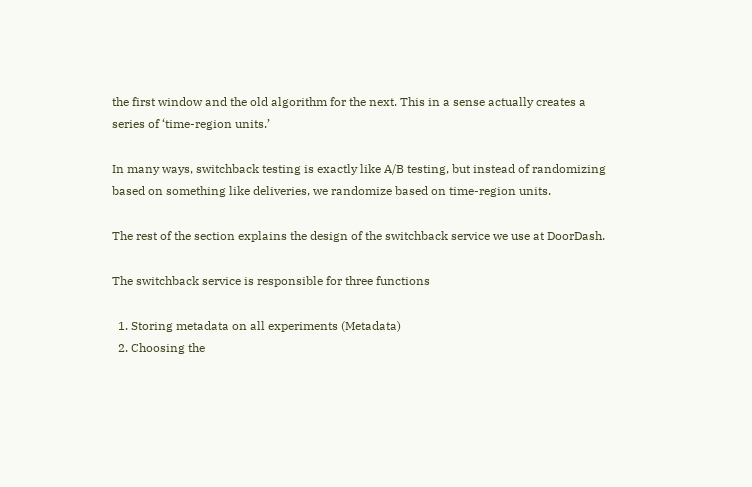the first window and the old algorithm for the next. This in a sense actually creates a series of ‘time-region units.’

In many ways, switchback testing is exactly like A/B testing, but instead of randomizing based on something like deliveries, we randomize based on time-region units.

The rest of the section explains the design of the switchback service we use at DoorDash.

The switchback service is responsible for three functions

  1. Storing metadata on all experiments (Metadata)
  2. Choosing the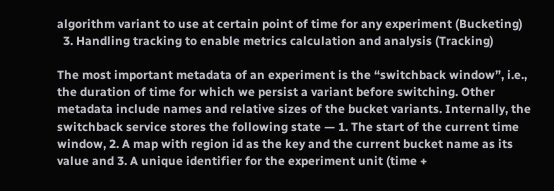algorithm variant to use at certain point of time for any experiment (Bucketing)
  3. Handling tracking to enable metrics calculation and analysis (Tracking)

The most important metadata of an experiment is the “switchback window”, i.e., the duration of time for which we persist a variant before switching. Other metadata include names and relative sizes of the bucket variants. Internally, the switchback service stores the following state — 1. The start of the current time window, 2. A map with region id as the key and the current bucket name as its value and 3. A unique identifier for the experiment unit (time +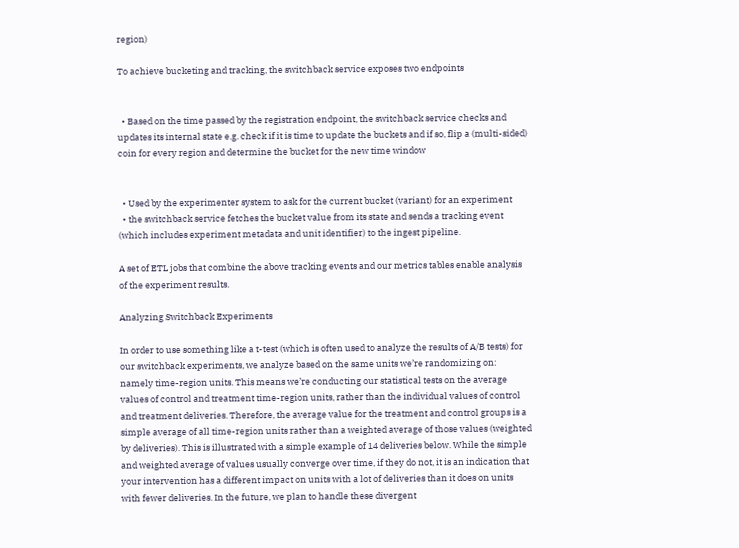region)

To achieve bucketing and tracking, the switchback service exposes two endpoints


  • Based on the time passed by the registration endpoint, the switchback service checks and updates its internal state e.g. check if it is time to update the buckets and if so, flip a (multi-sided) coin for every region and determine the bucket for the new time window


  • Used by the experimenter system to ask for the current bucket (variant) for an experiment
  • the switchback service fetches the bucket value from its state and sends a tracking event (which includes experiment metadata and unit identifier) to the ingest pipeline.

A set of ETL jobs that combine the above tracking events and our metrics tables enable analysis of the experiment results.

Analyzing Switchback Experiments

In order to use something like a t-test (which is often used to analyze the results of A/B tests) for our switchback experiments, we analyze based on the same units we’re randomizing on: namely time-region units. This means we’re conducting our statistical tests on the average values of control and treatment time-region units, rather than the individual values of control and treatment deliveries. Therefore, the average value for the treatment and control groups is a simple average of all time-region units rather than a weighted average of those values (weighted by deliveries). This is illustrated with a simple example of 14 deliveries below. While the simple and weighted average of values usually converge over time, if they do not, it is an indication that your intervention has a different impact on units with a lot of deliveries than it does on units with fewer deliveries. In the future, we plan to handle these divergent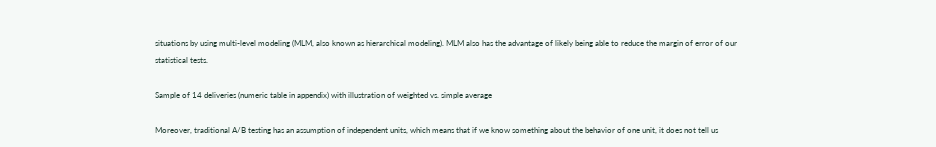situations by using multi-level modeling (MLM, also known as hierarchical modeling). MLM also has the advantage of likely being able to reduce the margin of error of our statistical tests.

Sample of 14 deliveries (numeric table in appendix) with illustration of weighted vs. simple average

Moreover, traditional A/B testing has an assumption of independent units, which means that if we know something about the behavior of one unit, it does not tell us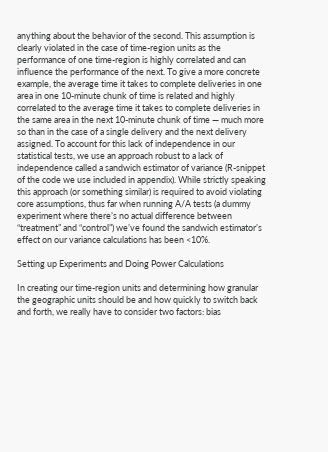anything about the behavior of the second. This assumption is clearly violated in the case of time-region units as the performance of one time-region is highly correlated and can influence the performance of the next. To give a more concrete example, the average time it takes to complete deliveries in one area in one 10-minute chunk of time is related and highly correlated to the average time it takes to complete deliveries in the same area in the next 10-minute chunk of time — much more so than in the case of a single delivery and the next delivery assigned. To account for this lack of independence in our statistical tests, we use an approach robust to a lack of independence called a sandwich estimator of variance (R-snippet of the code we use included in appendix). While strictly speaking this approach (or something similar) is required to avoid violating core assumptions, thus far when running A/A tests (a dummy experiment where there’s no actual difference between “treatment” and “control”) we’ve found the sandwich estimator’s effect on our variance calculations has been <10%.

Setting up Experiments and Doing Power Calculations

In creating our time-region units and determining how granular the geographic units should be and how quickly to switch back and forth, we really have to consider two factors: bias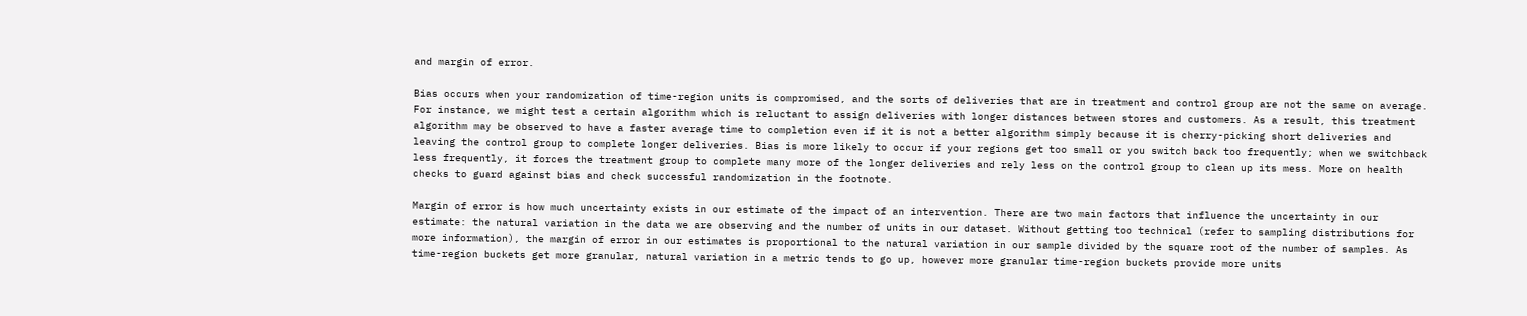and margin of error.

Bias occurs when your randomization of time-region units is compromised, and the sorts of deliveries that are in treatment and control group are not the same on average. For instance, we might test a certain algorithm which is reluctant to assign deliveries with longer distances between stores and customers. As a result, this treatment algorithm may be observed to have a faster average time to completion even if it is not a better algorithm simply because it is cherry-picking short deliveries and leaving the control group to complete longer deliveries. Bias is more likely to occur if your regions get too small or you switch back too frequently; when we switchback less frequently, it forces the treatment group to complete many more of the longer deliveries and rely less on the control group to clean up its mess. More on health checks to guard against bias and check successful randomization in the footnote.

Margin of error is how much uncertainty exists in our estimate of the impact of an intervention. There are two main factors that influence the uncertainty in our estimate: the natural variation in the data we are observing and the number of units in our dataset. Without getting too technical (refer to sampling distributions for more information), the margin of error in our estimates is proportional to the natural variation in our sample divided by the square root of the number of samples. As time-region buckets get more granular, natural variation in a metric tends to go up, however more granular time-region buckets provide more units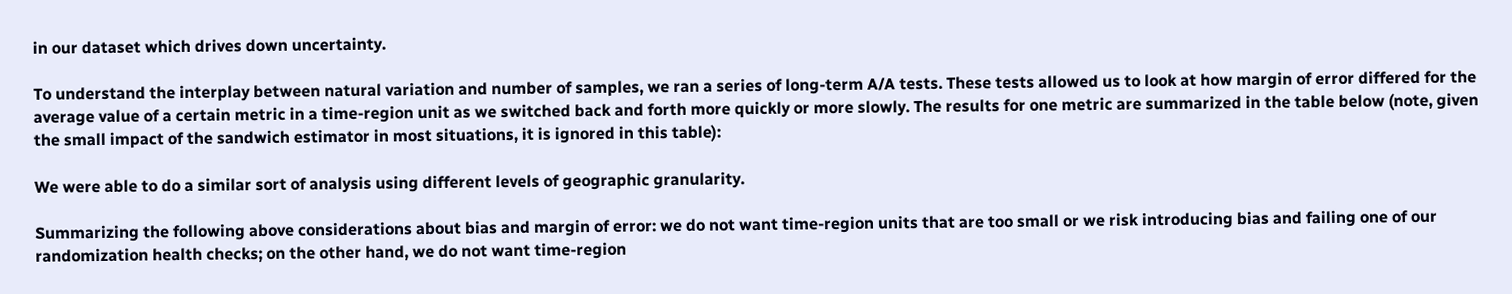in our dataset which drives down uncertainty.

To understand the interplay between natural variation and number of samples, we ran a series of long-term A/A tests. These tests allowed us to look at how margin of error differed for the average value of a certain metric in a time-region unit as we switched back and forth more quickly or more slowly. The results for one metric are summarized in the table below (note, given the small impact of the sandwich estimator in most situations, it is ignored in this table):

We were able to do a similar sort of analysis using different levels of geographic granularity.

Summarizing the following above considerations about bias and margin of error: we do not want time-region units that are too small or we risk introducing bias and failing one of our randomization health checks; on the other hand, we do not want time-region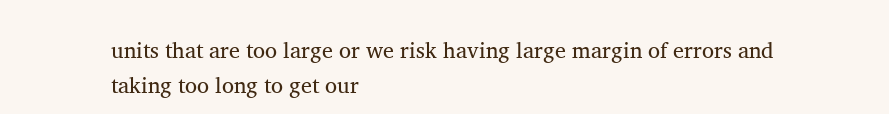units that are too large or we risk having large margin of errors and taking too long to get our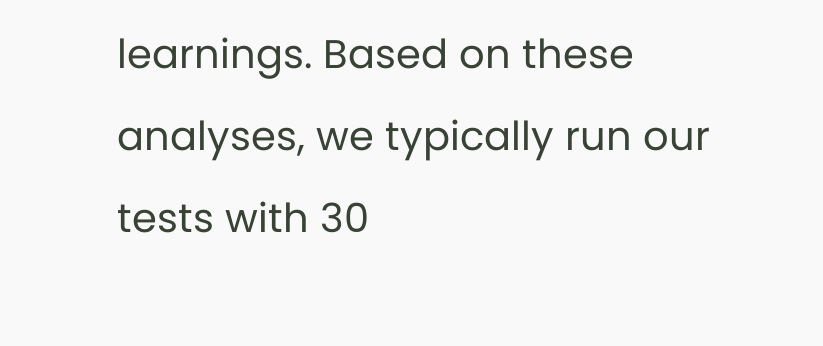learnings. Based on these analyses, we typically run our tests with 30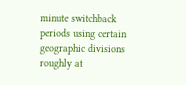minute switchback periods using certain geographic divisions roughly at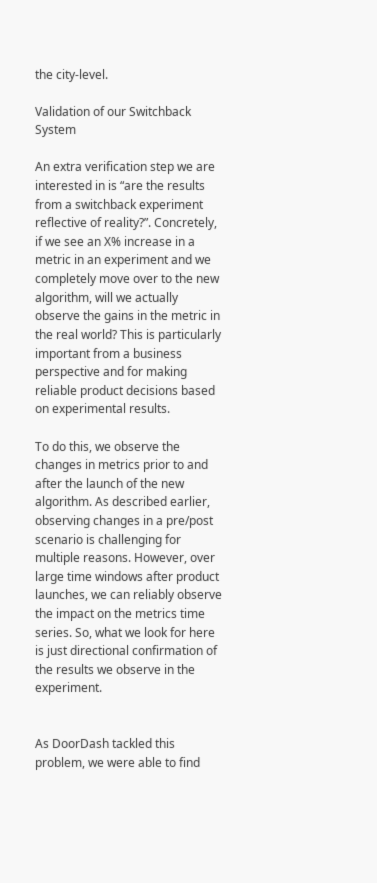the city-level.

Validation of our Switchback System

An extra verification step we are interested in is “are the results from a switchback experiment reflective of reality?”. Concretely, if we see an X% increase in a metric in an experiment and we completely move over to the new algorithm, will we actually observe the gains in the metric in the real world? This is particularly important from a business perspective and for making reliable product decisions based on experimental results.

To do this, we observe the changes in metrics prior to and after the launch of the new algorithm. As described earlier, observing changes in a pre/post scenario is challenging for multiple reasons. However, over large time windows after product launches, we can reliably observe the impact on the metrics time series. So, what we look for here is just directional confirmation of the results we observe in the experiment.


As DoorDash tackled this problem, we were able to find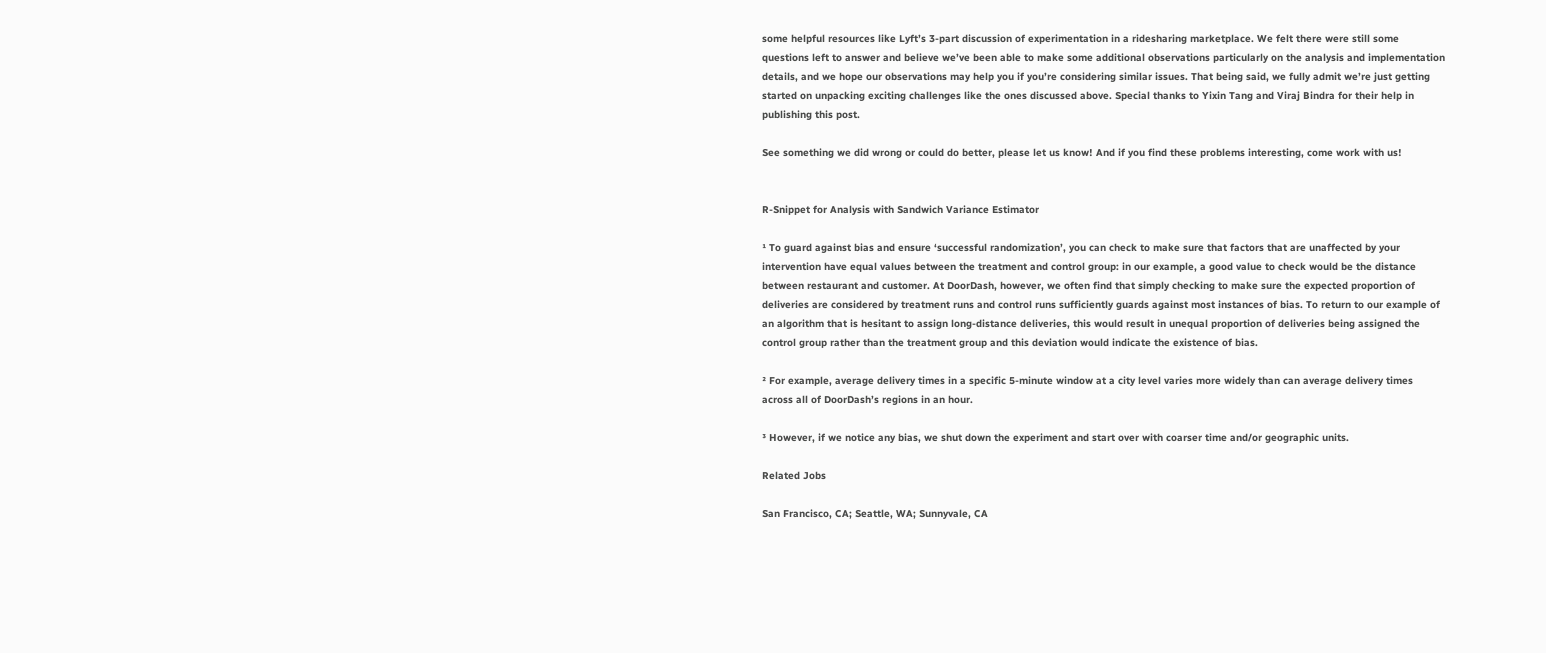some helpful resources like Lyft’s 3-part discussion of experimentation in a ridesharing marketplace. We felt there were still some questions left to answer and believe we’ve been able to make some additional observations particularly on the analysis and implementation details, and we hope our observations may help you if you’re considering similar issues. That being said, we fully admit we’re just getting started on unpacking exciting challenges like the ones discussed above. Special thanks to Yixin Tang and Viraj Bindra for their help in publishing this post.

See something we did wrong or could do better, please let us know! And if you find these problems interesting, come work with us!


R-Snippet for Analysis with Sandwich Variance Estimator

¹ To guard against bias and ensure ‘successful randomization’, you can check to make sure that factors that are unaffected by your intervention have equal values between the treatment and control group: in our example, a good value to check would be the distance between restaurant and customer. At DoorDash, however, we often find that simply checking to make sure the expected proportion of deliveries are considered by treatment runs and control runs sufficiently guards against most instances of bias. To return to our example of an algorithm that is hesitant to assign long-distance deliveries, this would result in unequal proportion of deliveries being assigned the control group rather than the treatment group and this deviation would indicate the existence of bias.

² For example, average delivery times in a specific 5-minute window at a city level varies more widely than can average delivery times across all of DoorDash’s regions in an hour.

³ However, if we notice any bias, we shut down the experiment and start over with coarser time and/or geographic units.

Related Jobs

San Francisco, CA; Seattle, WA; Sunnyvale, CA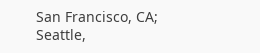San Francisco, CA; Seattle,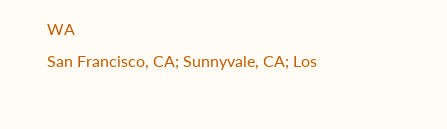WA
San Francisco, CA; Sunnyvale, CA; Los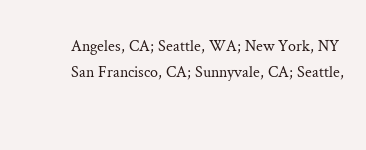Angeles, CA; Seattle, WA; New York, NY
San Francisco, CA; Sunnyvale, CA; Seattle,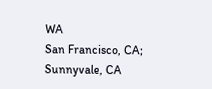WA
San Francisco, CA; Sunnyvale, CA